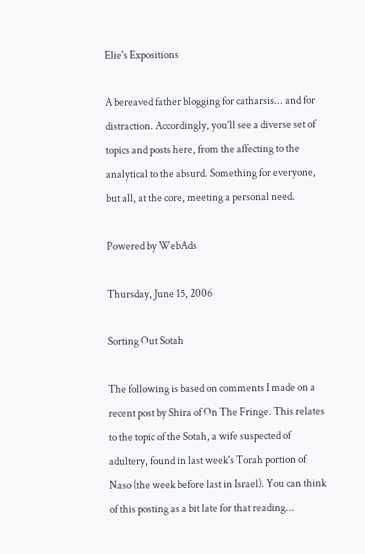Elie's Expositions

A bereaved father blogging for catharsis... and for distraction. Accordingly, you'll see a diverse set of topics and posts here, from the affecting to the analytical to the absurd. Something for everyone, but all, at the core, meeting a personal need.

Powered by WebAds

Thursday, June 15, 2006

Sorting Out Sotah

The following is based on comments I made on a recent post by Shira of On The Fringe. This relates to the topic of the Sotah, a wife suspected of adultery, found in last week's Torah portion of Naso (the week before last in Israel). You can think of this posting as a bit late for that reading...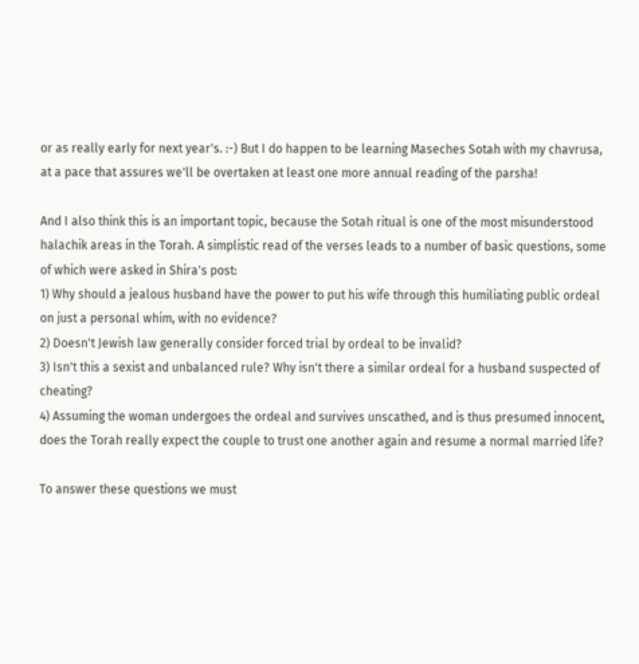or as really early for next year's. :-) But I do happen to be learning Maseches Sotah with my chavrusa, at a pace that assures we'll be overtaken at least one more annual reading of the parsha!

And I also think this is an important topic, because the Sotah ritual is one of the most misunderstood halachik areas in the Torah. A simplistic read of the verses leads to a number of basic questions, some of which were asked in Shira's post:
1) Why should a jealous husband have the power to put his wife through this humiliating public ordeal on just a personal whim, with no evidence?
2) Doesn't Jewish law generally consider forced trial by ordeal to be invalid?
3) Isn't this a sexist and unbalanced rule? Why isn't there a similar ordeal for a husband suspected of cheating?
4) Assuming the woman undergoes the ordeal and survives unscathed, and is thus presumed innocent, does the Torah really expect the couple to trust one another again and resume a normal married life?

To answer these questions we must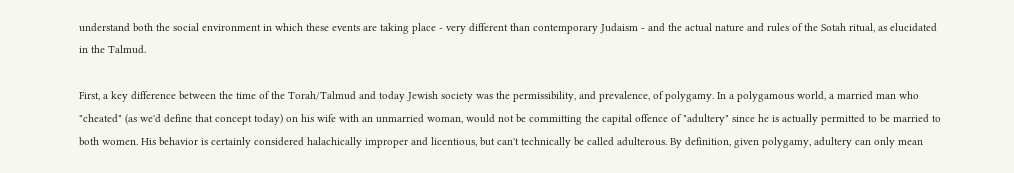understand both the social environment in which these events are taking place - very different than contemporary Judaism - and the actual nature and rules of the Sotah ritual, as elucidated in the Talmud.

First, a key difference between the time of the Torah/Talmud and today Jewish society was the permissibility, and prevalence, of polygamy. In a polygamous world, a married man who "cheated" (as we'd define that concept today) on his wife with an unmarried woman, would not be committing the capital offence of "adultery" since he is actually permitted to be married to both women. His behavior is certainly considered halachically improper and licentious, but can't technically be called adulterous. By definition, given polygamy, adultery can only mean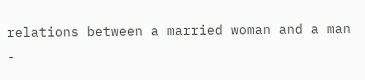relations between a married woman and a man -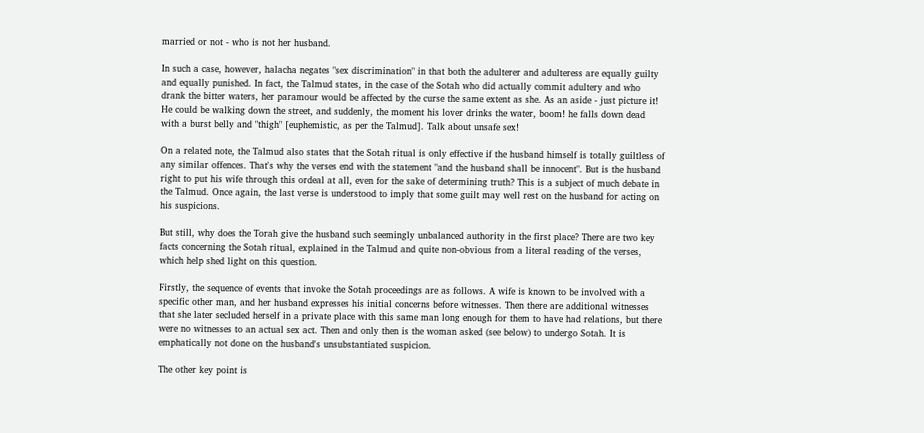married or not - who is not her husband.

In such a case, however, halacha negates "sex discrimination" in that both the adulterer and adulteress are equally guilty and equally punished. In fact, the Talmud states, in the case of the Sotah who did actually commit adultery and who drank the bitter waters, her paramour would be affected by the curse the same extent as she. As an aside - just picture it! He could be walking down the street, and suddenly, the moment his lover drinks the water, boom! he falls down dead with a burst belly and "thigh" [euphemistic, as per the Talmud]. Talk about unsafe sex!

On a related note, the Talmud also states that the Sotah ritual is only effective if the husband himself is totally guiltless of any similar offences. That's why the verses end with the statement "and the husband shall be innocent". But is the husband right to put his wife through this ordeal at all, even for the sake of determining truth? This is a subject of much debate in the Talmud. Once again, the last verse is understood to imply that some guilt may well rest on the husband for acting on his suspicions.

But still, why does the Torah give the husband such seemingly unbalanced authority in the first place? There are two key facts concerning the Sotah ritual, explained in the Talmud and quite non-obvious from a literal reading of the verses, which help shed light on this question.

Firstly, the sequence of events that invoke the Sotah proceedings are as follows. A wife is known to be involved with a specific other man, and her husband expresses his initial concerns before witnesses. Then there are additional witnesses that she later secluded herself in a private place with this same man long enough for them to have had relations, but there were no witnesses to an actual sex act. Then and only then is the woman asked (see below) to undergo Sotah. It is emphatically not done on the husband's unsubstantiated suspicion.

The other key point is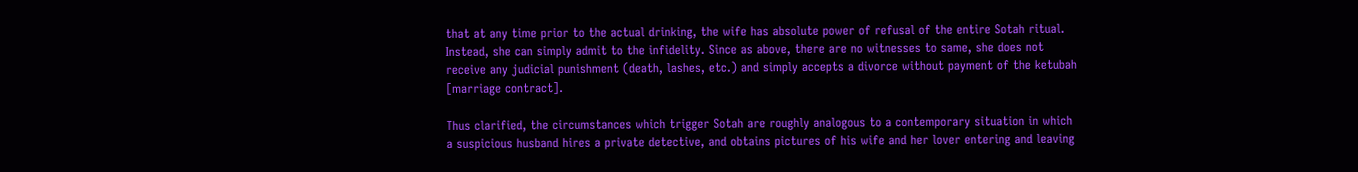that at any time prior to the actual drinking, the wife has absolute power of refusal of the entire Sotah ritual. Instead, she can simply admit to the infidelity. Since as above, there are no witnesses to same, she does not receive any judicial punishment (death, lashes, etc.) and simply accepts a divorce without payment of the ketubah [marriage contract].

Thus clarified, the circumstances which trigger Sotah are roughly analogous to a contemporary situation in which a suspicious husband hires a private detective, and obtains pictures of his wife and her lover entering and leaving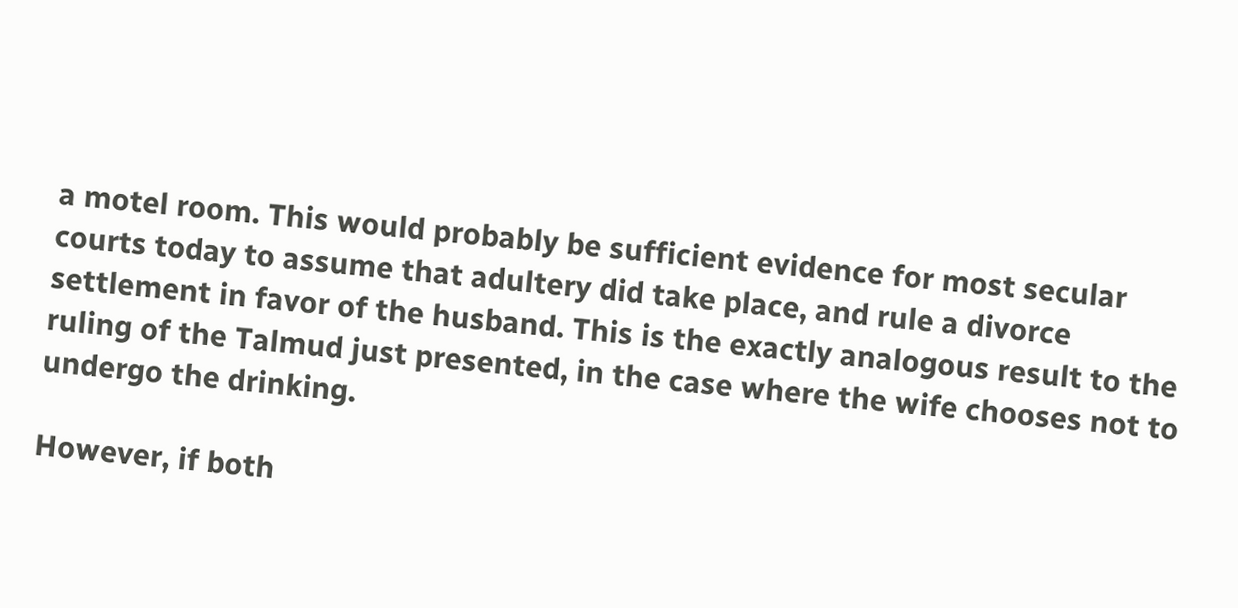a motel room. This would probably be sufficient evidence for most secular courts today to assume that adultery did take place, and rule a divorce settlement in favor of the husband. This is the exactly analogous result to the ruling of the Talmud just presented, in the case where the wife chooses not to undergo the drinking.

However, if both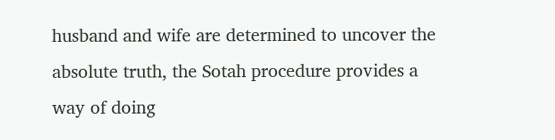husband and wife are determined to uncover the absolute truth, the Sotah procedure provides a way of doing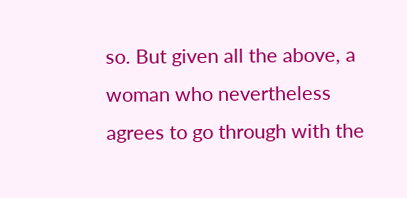so. But given all the above, a woman who nevertheless agrees to go through with the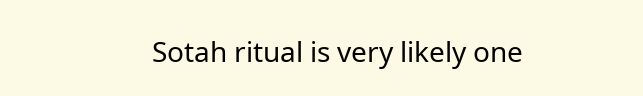Sotah ritual is very likely one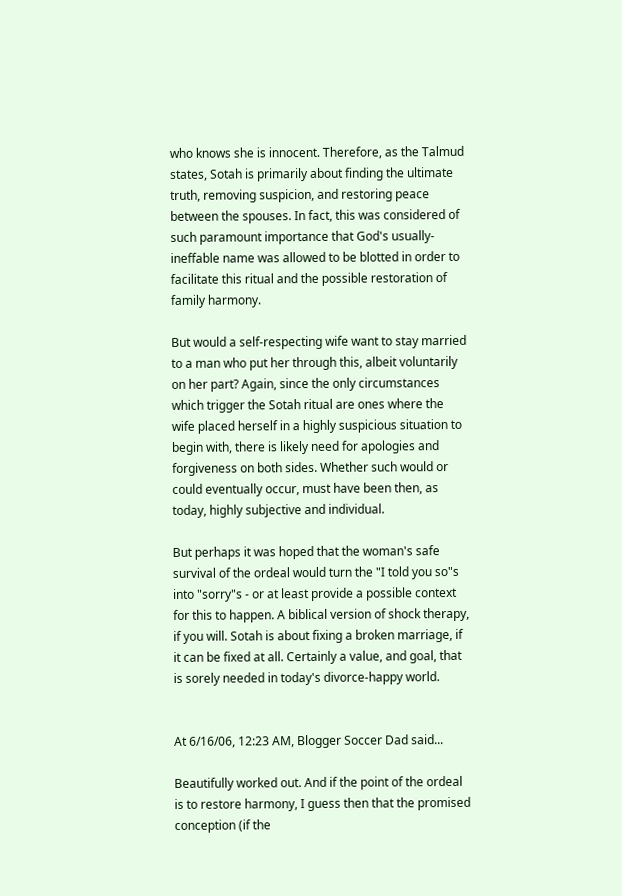who knows she is innocent. Therefore, as the Talmud states, Sotah is primarily about finding the ultimate truth, removing suspicion, and restoring peace between the spouses. In fact, this was considered of such paramount importance that God's usually-ineffable name was allowed to be blotted in order to facilitate this ritual and the possible restoration of family harmony.

But would a self-respecting wife want to stay married to a man who put her through this, albeit voluntarily on her part? Again, since the only circumstances which trigger the Sotah ritual are ones where the wife placed herself in a highly suspicious situation to begin with, there is likely need for apologies and forgiveness on both sides. Whether such would or could eventually occur, must have been then, as today, highly subjective and individual.

But perhaps it was hoped that the woman's safe survival of the ordeal would turn the "I told you so"s into "sorry"s - or at least provide a possible context for this to happen. A biblical version of shock therapy, if you will. Sotah is about fixing a broken marriage, if it can be fixed at all. Certainly a value, and goal, that is sorely needed in today's divorce-happy world.


At 6/16/06, 12:23 AM, Blogger Soccer Dad said...

Beautifully worked out. And if the point of the ordeal is to restore harmony, I guess then that the promised conception (if the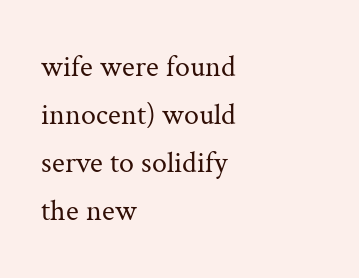wife were found innocent) would serve to solidify the new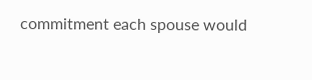commitment each spouse would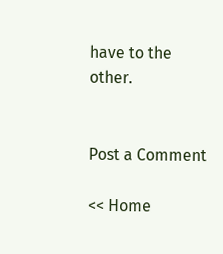have to the other.


Post a Comment

<< Home